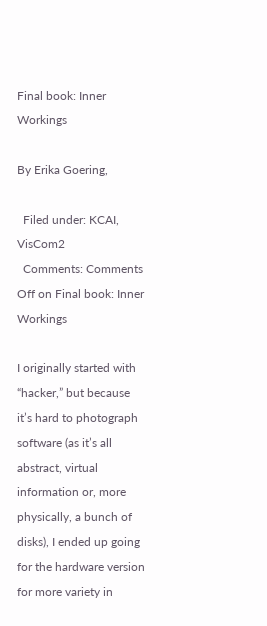Final book: Inner Workings

By Erika Goering,

  Filed under: KCAI, VisCom2
  Comments: Comments Off on Final book: Inner Workings

I originally started with “hacker,” but because it’s hard to photograph software (as it’s all abstract, virtual information or, more physically, a bunch of disks), I ended up going for the hardware version for more variety in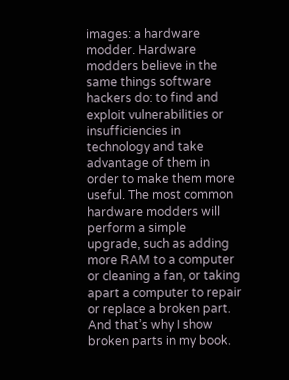images: a hardware modder. Hardware modders believe in the same things software hackers do: to find and exploit vulnerabilities or insufficiencies in technology and take advantage of them in order to make them more useful. The most common hardware modders will perform a simple upgrade, such as adding more RAM to a computer or cleaning a fan, or taking apart a computer to repair or replace a broken part. And that’s why I show broken parts in my book.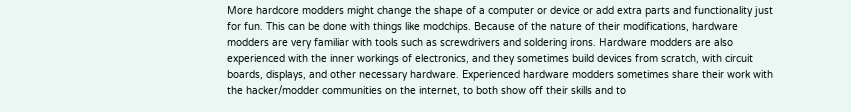More hardcore modders might change the shape of a computer or device or add extra parts and functionality just for fun. This can be done with things like modchips. Because of the nature of their modifications, hardware modders are very familiar with tools such as screwdrivers and soldering irons. Hardware modders are also experienced with the inner workings of electronics, and they sometimes build devices from scratch, with circuit boards, displays, and other necessary hardware. Experienced hardware modders sometimes share their work with the hacker/modder communities on the internet, to both show off their skills and to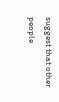suggest that other people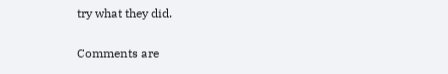try what they did.

Comments are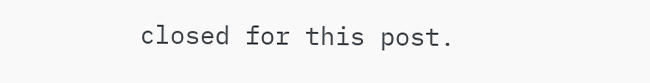closed for this post.